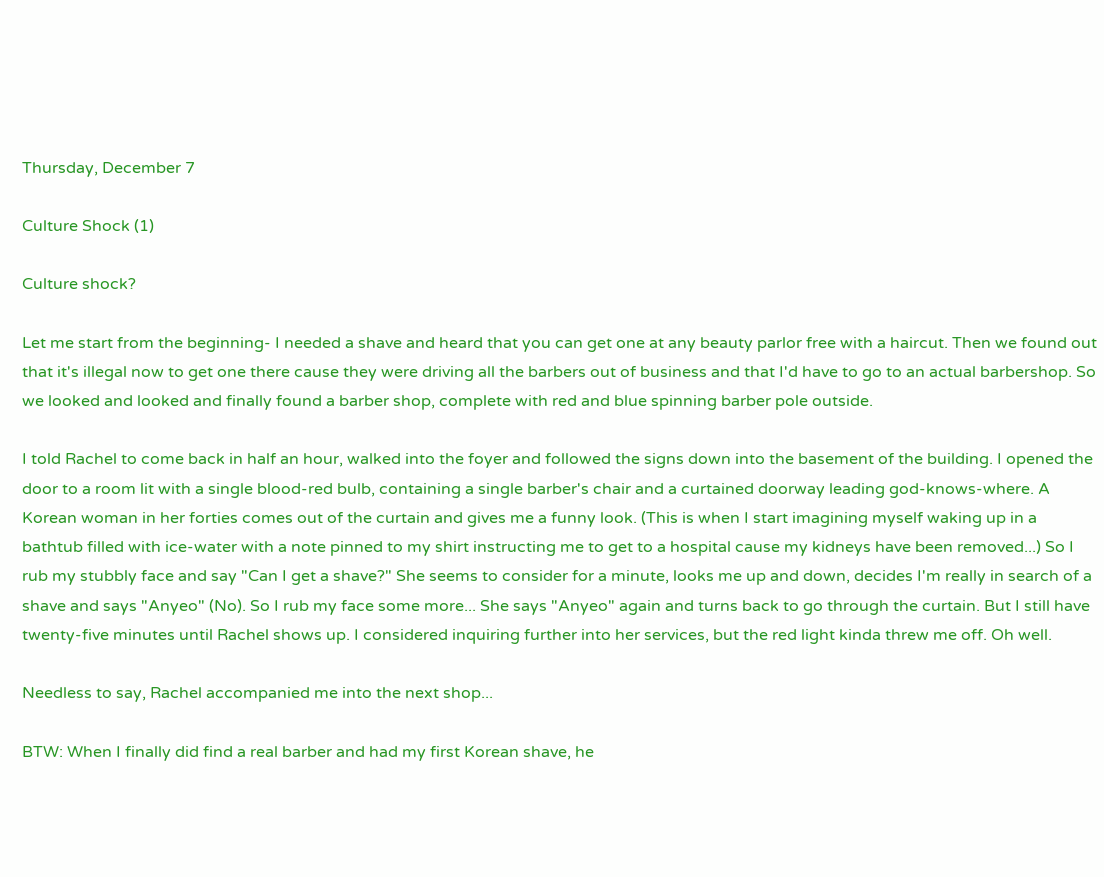Thursday, December 7

Culture Shock (1)

Culture shock?

Let me start from the beginning- I needed a shave and heard that you can get one at any beauty parlor free with a haircut. Then we found out that it's illegal now to get one there cause they were driving all the barbers out of business and that I'd have to go to an actual barbershop. So we looked and looked and finally found a barber shop, complete with red and blue spinning barber pole outside.

I told Rachel to come back in half an hour, walked into the foyer and followed the signs down into the basement of the building. I opened the door to a room lit with a single blood-red bulb, containing a single barber's chair and a curtained doorway leading god-knows-where. A Korean woman in her forties comes out of the curtain and gives me a funny look. (This is when I start imagining myself waking up in a bathtub filled with ice-water with a note pinned to my shirt instructing me to get to a hospital cause my kidneys have been removed...) So I rub my stubbly face and say "Can I get a shave?" She seems to consider for a minute, looks me up and down, decides I'm really in search of a shave and says "Anyeo" (No). So I rub my face some more... She says "Anyeo" again and turns back to go through the curtain. But I still have twenty-five minutes until Rachel shows up. I considered inquiring further into her services, but the red light kinda threw me off. Oh well.

Needless to say, Rachel accompanied me into the next shop...

BTW: When I finally did find a real barber and had my first Korean shave, he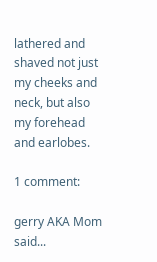lathered and shaved not just my cheeks and neck, but also my forehead and earlobes.

1 comment:

gerry AKA Mom said...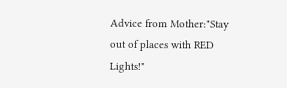Advice from Mother:"Stay out of places with RED Lights!"